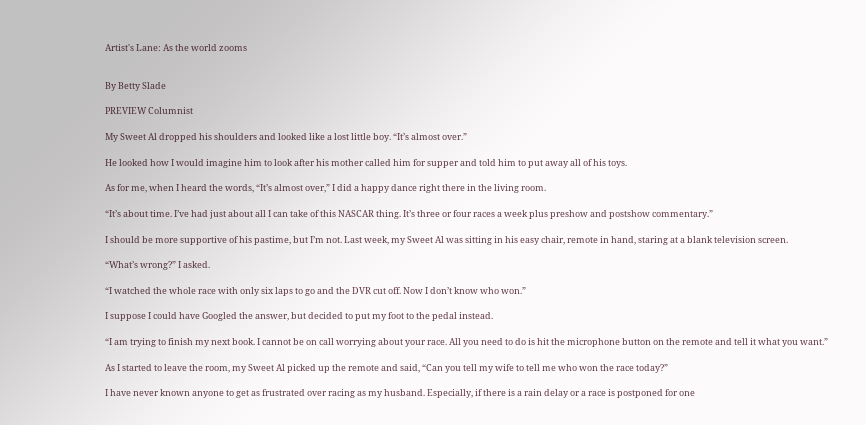Artist's Lane: As the world zooms


By Betty Slade

PREVIEW Columnist

My Sweet Al dropped his shoulders and looked like a lost little boy. “It’s almost over.”

He looked how I would imagine him to look after his mother called him for supper and told him to put away all of his toys.

As for me, when I heard the words, “It’s almost over,” I did a happy dance right there in the living room.

“It’s about time. I’ve had just about all I can take of this NASCAR thing. It’s three or four races a week plus preshow and postshow commentary.”

I should be more supportive of his pastime, but I’m not. Last week, my Sweet Al was sitting in his easy chair, remote in hand, staring at a blank television screen.

“What’s wrong?” I asked.

“I watched the whole race with only six laps to go and the DVR cut off. Now I don’t know who won.”

I suppose I could have Googled the answer, but decided to put my foot to the pedal instead.

“I am trying to finish my next book. I cannot be on call worrying about your race. All you need to do is hit the microphone button on the remote and tell it what you want.”

As I started to leave the room, my Sweet Al picked up the remote and said, “Can you tell my wife to tell me who won the race today?”

I have never known anyone to get as frustrated over racing as my husband. Especially, if there is a rain delay or a race is postponed for one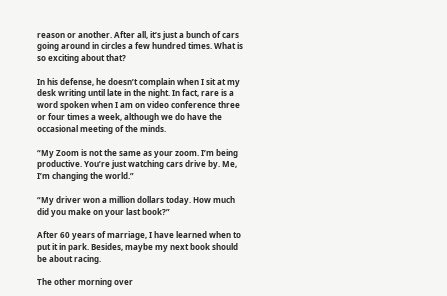reason or another. After all, it’s just a bunch of cars going around in circles a few hundred times. What is so exciting about that?

In his defense, he doesn’t complain when I sit at my desk writing until late in the night. In fact, rare is a word spoken when I am on video conference three or four times a week, although we do have the occasional meeting of the minds.

“My Zoom is not the same as your zoom. I’m being productive. You’re just watching cars drive by. Me, I’m changing the world.”

“My driver won a million dollars today. How much did you make on your last book?”

After 60 years of marriage, I have learned when to put it in park. Besides, maybe my next book should be about racing.

The other morning over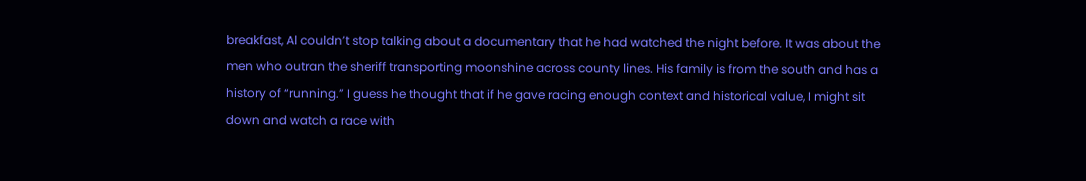breakfast, Al couldn’t stop talking about a documentary that he had watched the night before. It was about the men who outran the sheriff transporting moonshine across county lines. His family is from the south and has a history of “running.” I guess he thought that if he gave racing enough context and historical value, I might sit down and watch a race with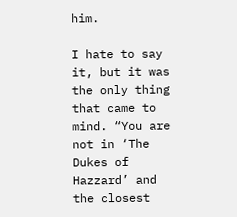him.

I hate to say it, but it was the only thing that came to mind. “You are not in ‘The Dukes of Hazzard’ and the closest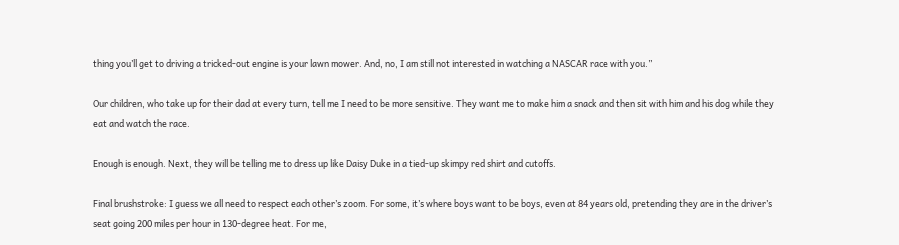thing you’ll get to driving a tricked-out engine is your lawn mower. And, no, I am still not interested in watching a NASCAR race with you.”

Our children, who take up for their dad at every turn, tell me I need to be more sensitive. They want me to make him a snack and then sit with him and his dog while they eat and watch the race.

Enough is enough. Next, they will be telling me to dress up like Daisy Duke in a tied-up skimpy red shirt and cutoffs.

Final brushstroke: I guess we all need to respect each other’s zoom. For some, it’s where boys want to be boys, even at 84 years old, pretending they are in the driver’s seat going 200 miles per hour in 130-degree heat. For me,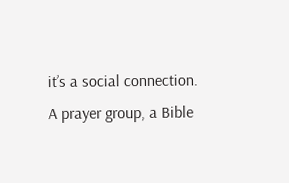it’s a social connection. A prayer group, a Bible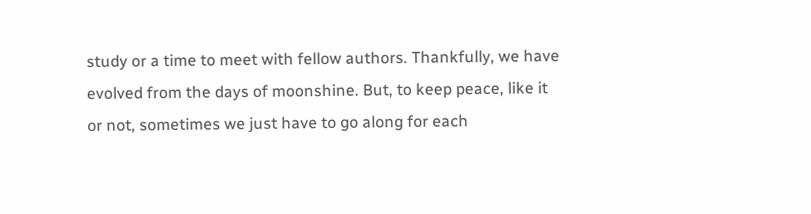study or a time to meet with fellow authors. Thankfully, we have evolved from the days of moonshine. But, to keep peace, like it or not, sometimes we just have to go along for each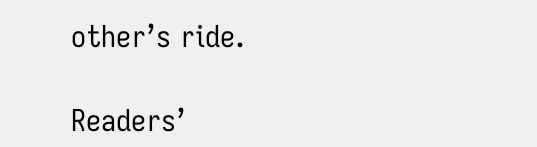other’s ride.

Readers’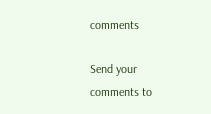comments

Send your comments to